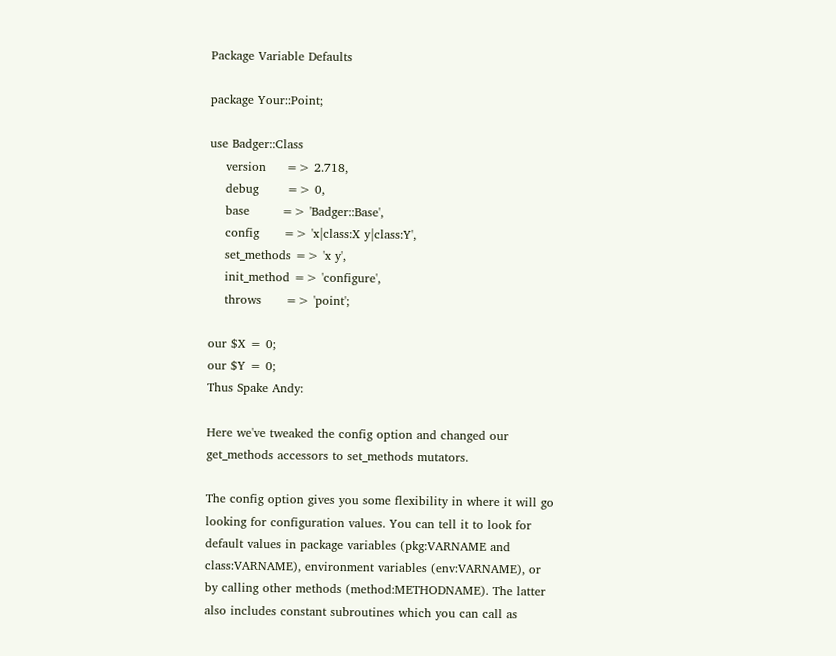Package Variable Defaults

package Your::Point;

use Badger::Class
    version     => 2.718,
    debug       => 0,
    base        => 'Badger::Base',
    config      => 'x|class:X y|class:Y',
    set_methods => 'x y',
    init_method => 'configure',
    throws      => 'point';

our $X = 0;
our $Y = 0;
Thus Spake Andy:

Here we've tweaked the config option and changed our get_methods accessors to set_methods mutators.

The config option gives you some flexibility in where it will go looking for configuration values. You can tell it to look for default values in package variables (pkg:VARNAME and class:VARNAME), environment variables (env:VARNAME), or by calling other methods (method:METHODNAME). The latter also includes constant subroutines which you can call as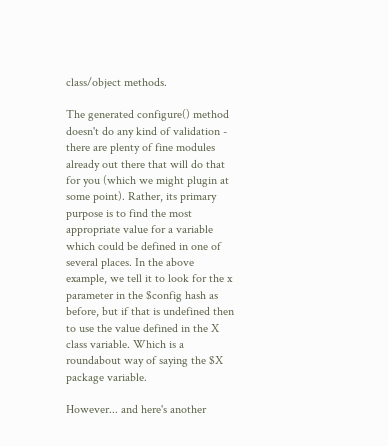class/object methods.

The generated configure() method doesn't do any kind of validation - there are plenty of fine modules already out there that will do that for you (which we might plugin at some point). Rather, its primary purpose is to find the most appropriate value for a variable which could be defined in one of several places. In the above example, we tell it to look for the x parameter in the $config hash as before, but if that is undefined then to use the value defined in the X class variable. Which is a roundabout way of saying the $X package variable.

However... and here's another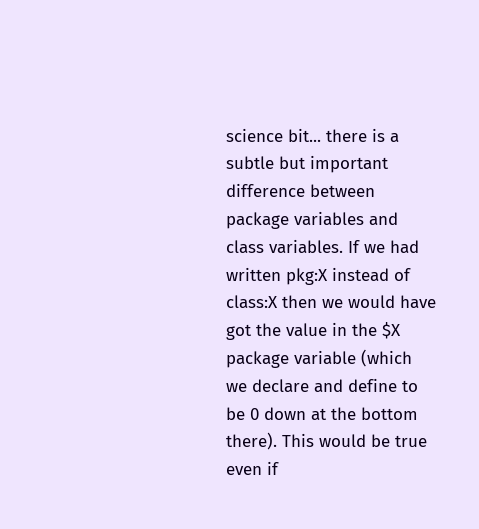science bit... there is a subtle but important difference between package variables and class variables. If we had written pkg:X instead of class:X then we would have got the value in the $X package variable (which we declare and define to be 0 down at the bottom there). This would be true even if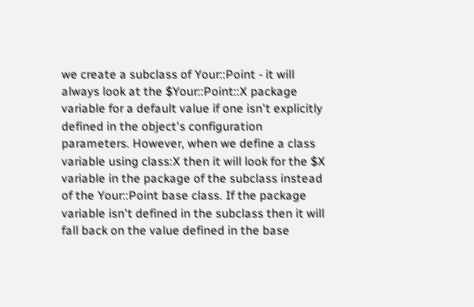we create a subclass of Your::Point - it will always look at the $Your::Point::X package variable for a default value if one isn't explicitly defined in the object's configuration parameters. However, when we define a class variable using class:X then it will look for the $X variable in the package of the subclass instead of the Your::Point base class. If the package variable isn't defined in the subclass then it will fall back on the value defined in the base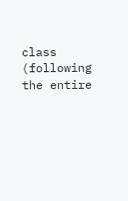class (following the entire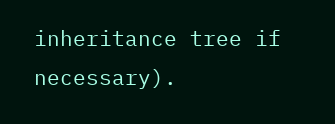inheritance tree if necessary).